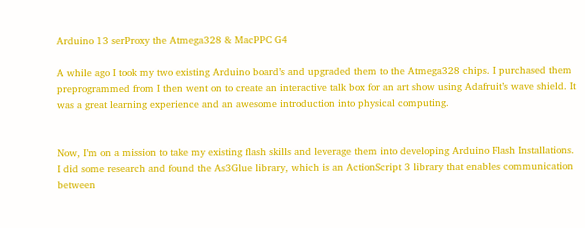Arduino 13 serProxy the Atmega328 & MacPPC G4

A while ago I took my two existing Arduino board’s and upgraded them to the Atmega328 chips. I purchased them preprogrammed from I then went on to create an interactive talk box for an art show using Adafruit’s wave shield. It was a great learning experience and an awesome introduction into physical computing.


Now, I’m on a mission to take my existing flash skills and leverage them into developing Arduino Flash Installations. I did some research and found the As3Glue library, which is an ActionScript 3 library that enables communication between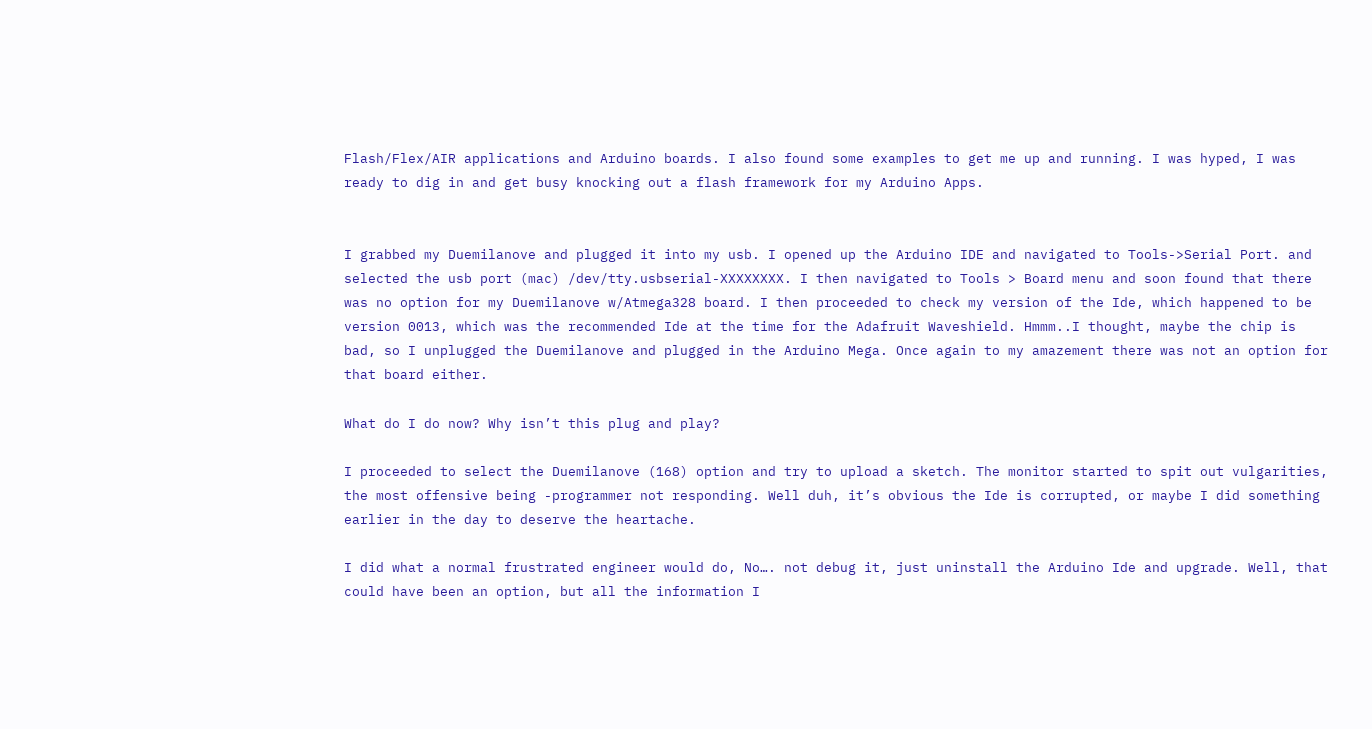Flash/Flex/AIR applications and Arduino boards. I also found some examples to get me up and running. I was hyped, I was ready to dig in and get busy knocking out a flash framework for my Arduino Apps.


I grabbed my Duemilanove and plugged it into my usb. I opened up the Arduino IDE and navigated to Tools->Serial Port. and selected the usb port (mac) /dev/tty.usbserial-XXXXXXXX. I then navigated to Tools > Board menu and soon found that there was no option for my Duemilanove w/Atmega328 board. I then proceeded to check my version of the Ide, which happened to be version 0013, which was the recommended Ide at the time for the Adafruit Waveshield. Hmmm..I thought, maybe the chip is bad, so I unplugged the Duemilanove and plugged in the Arduino Mega. Once again to my amazement there was not an option for that board either.

What do I do now? Why isn’t this plug and play?

I proceeded to select the Duemilanove (168) option and try to upload a sketch. The monitor started to spit out vulgarities, the most offensive being -programmer not responding. Well duh, it’s obvious the Ide is corrupted, or maybe I did something earlier in the day to deserve the heartache.

I did what a normal frustrated engineer would do, No…. not debug it, just uninstall the Arduino Ide and upgrade. Well, that could have been an option, but all the information I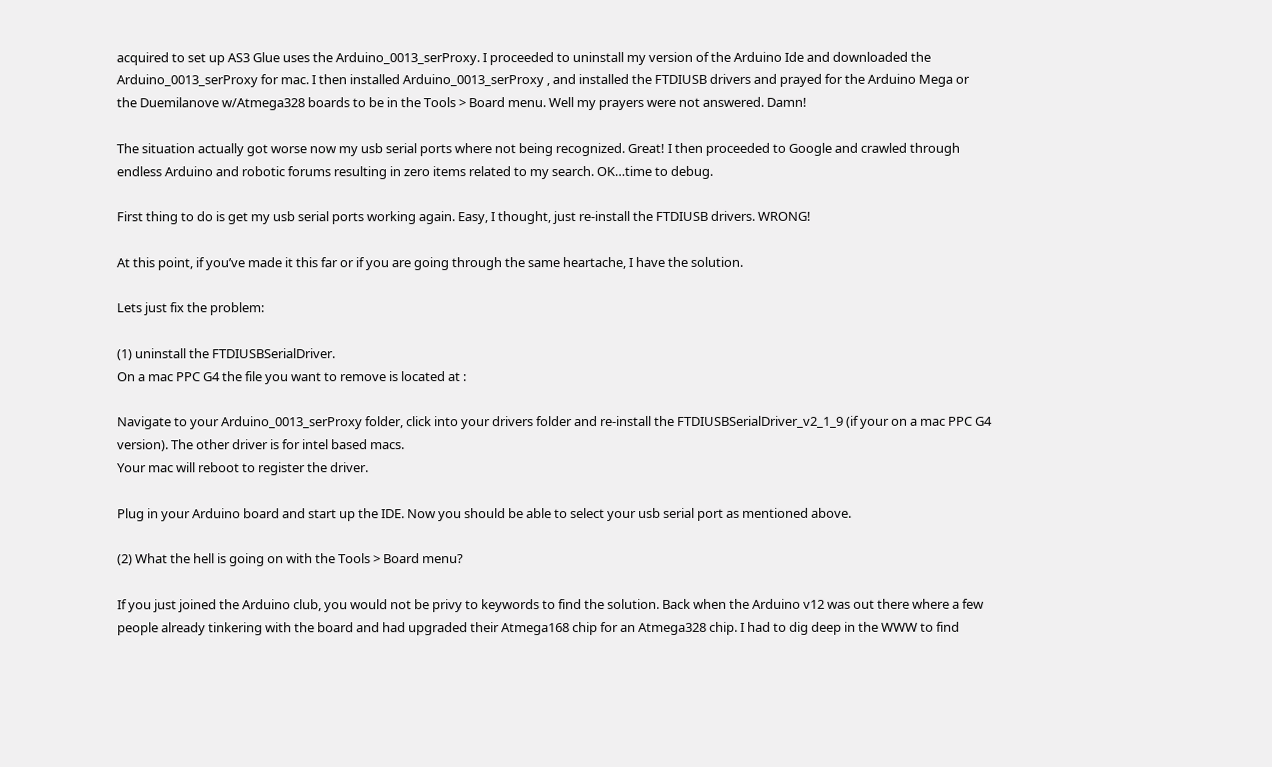acquired to set up AS3 Glue uses the Arduino_0013_serProxy. I proceeded to uninstall my version of the Arduino Ide and downloaded the Arduino_0013_serProxy for mac. I then installed Arduino_0013_serProxy , and installed the FTDIUSB drivers and prayed for the Arduino Mega or the Duemilanove w/Atmega328 boards to be in the Tools > Board menu. Well my prayers were not answered. Damn!

The situation actually got worse now my usb serial ports where not being recognized. Great! I then proceeded to Google and crawled through endless Arduino and robotic forums resulting in zero items related to my search. OK…time to debug.

First thing to do is get my usb serial ports working again. Easy, I thought, just re-install the FTDIUSB drivers. WRONG!

At this point, if you’ve made it this far or if you are going through the same heartache, I have the solution.

Lets just fix the problem:

(1) uninstall the FTDIUSBSerialDriver.
On a mac PPC G4 the file you want to remove is located at :

Navigate to your Arduino_0013_serProxy folder, click into your drivers folder and re-install the FTDIUSBSerialDriver_v2_1_9 (if your on a mac PPC G4 version). The other driver is for intel based macs.
Your mac will reboot to register the driver.

Plug in your Arduino board and start up the IDE. Now you should be able to select your usb serial port as mentioned above.

(2) What the hell is going on with the Tools > Board menu?

If you just joined the Arduino club, you would not be privy to keywords to find the solution. Back when the Arduino v12 was out there where a few people already tinkering with the board and had upgraded their Atmega168 chip for an Atmega328 chip. I had to dig deep in the WWW to find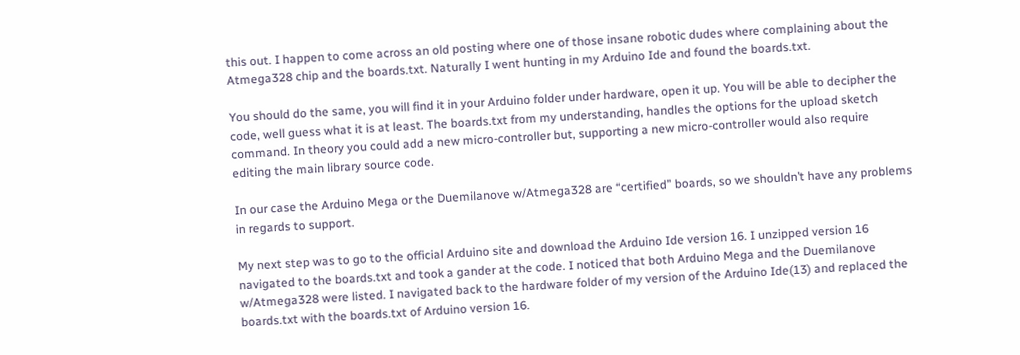this out. I happen to come across an old posting where one of those insane robotic dudes where complaining about the Atmega328 chip and the boards.txt. Naturally I went hunting in my Arduino Ide and found the boards.txt.

You should do the same, you will find it in your Arduino folder under hardware, open it up. You will be able to decipher the code, well guess what it is at least. The boards.txt from my understanding, handles the options for the upload sketch command. In theory you could add a new micro-controller but, supporting a new micro-controller would also require editing the main library source code.

In our case the Arduino Mega or the Duemilanove w/Atmega328 are “certified” boards, so we shouldn’t have any problems in regards to support.

My next step was to go to the official Arduino site and download the Arduino Ide version 16. I unzipped version 16 navigated to the boards.txt and took a gander at the code. I noticed that both Arduino Mega and the Duemilanove w/Atmega328 were listed. I navigated back to the hardware folder of my version of the Arduino Ide(13) and replaced the boards.txt with the boards.txt of Arduino version 16.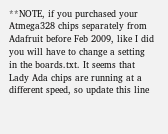**NOTE, if you purchased your Atmega328 chips separately from Adafruit before Feb 2009, like I did you will have to change a setting in the boards.txt. It seems that Lady Ada chips are running at a different speed, so update this line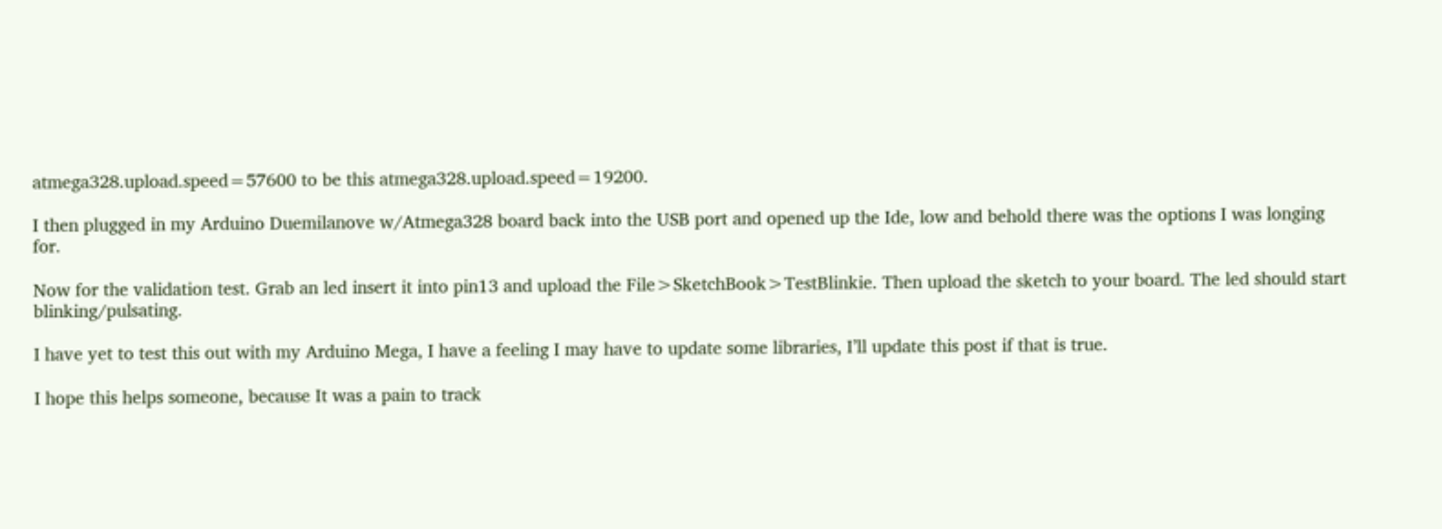atmega328.upload.speed=57600 to be this atmega328.upload.speed=19200.

I then plugged in my Arduino Duemilanove w/Atmega328 board back into the USB port and opened up the Ide, low and behold there was the options I was longing for.

Now for the validation test. Grab an led insert it into pin13 and upload the File>SketchBook>TestBlinkie. Then upload the sketch to your board. The led should start blinking/pulsating.

I have yet to test this out with my Arduino Mega, I have a feeling I may have to update some libraries, I’ll update this post if that is true.

I hope this helps someone, because It was a pain to track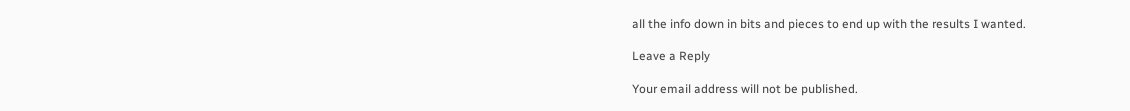all the info down in bits and pieces to end up with the results I wanted.

Leave a Reply

Your email address will not be published.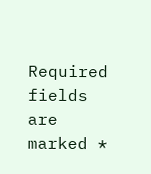Required fields are marked *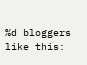%d bloggers like this: